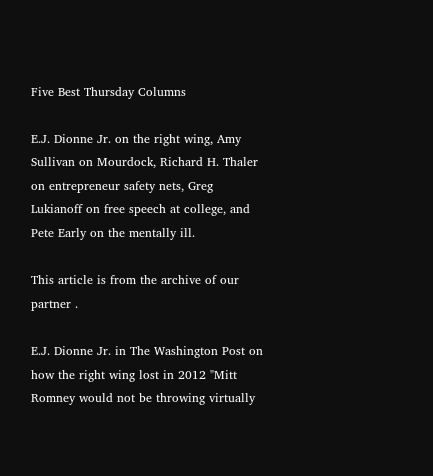Five Best Thursday Columns

E.J. Dionne Jr. on the right wing, Amy Sullivan on Mourdock, Richard H. Thaler on entrepreneur safety nets, Greg Lukianoff on free speech at college, and Pete Early on the mentally ill.

This article is from the archive of our partner .

E.J. Dionne Jr. in The Washington Post on how the right wing lost in 2012 "Mitt Romney would not be throwing virtually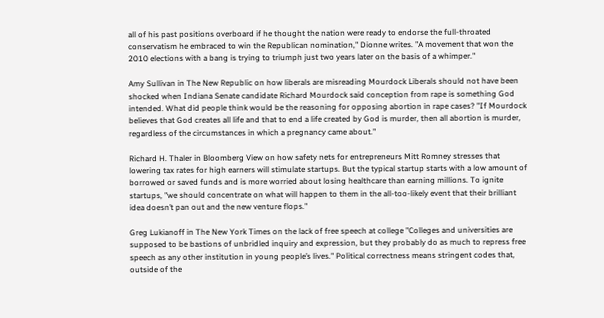all of his past positions overboard if he thought the nation were ready to endorse the full-throated conservatism he embraced to win the Republican nomination," Dionne writes. "A movement that won the 2010 elections with a bang is trying to triumph just two years later on the basis of a whimper."

Amy Sullivan in The New Republic on how liberals are misreading Mourdock Liberals should not have been shocked when Indiana Senate candidate Richard Mourdock said conception from rape is something God intended. What did people think would be the reasoning for opposing abortion in rape cases? "If Mourdock believes that God creates all life and that to end a life created by God is murder, then all abortion is murder, regardless of the circumstances in which a pregnancy came about."

Richard H. Thaler in Bloomberg View on how safety nets for entrepreneurs Mitt Romney stresses that lowering tax rates for high earners will stimulate startups. But the typical startup starts with a low amount of borrowed or saved funds and is more worried about losing healthcare than earning millions. To ignite startups, "we should concentrate on what will happen to them in the all-too-likely event that their brilliant idea doesn’t pan out and the new venture flops."

Greg Lukianoff in The New York Times on the lack of free speech at college "Colleges and universities are supposed to be bastions of unbridled inquiry and expression, but they probably do as much to repress free speech as any other institution in young people’s lives." Political correctness means stringent codes that, outside of the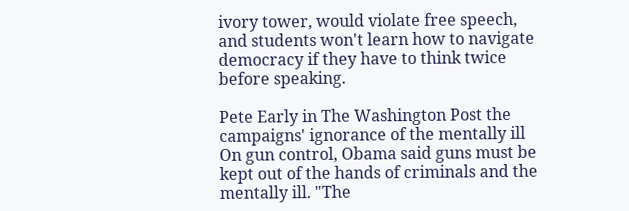ivory tower, would violate free speech, and students won't learn how to navigate democracy if they have to think twice before speaking.

Pete Early in The Washington Post the campaigns' ignorance of the mentally ill On gun control, Obama said guns must be kept out of the hands of criminals and the mentally ill. "The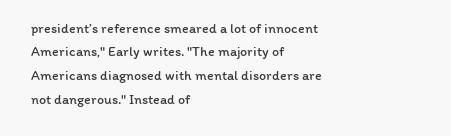president’s reference smeared a lot of innocent Americans," Early writes. "The majority of Americans diagnosed with mental disorders are not dangerous." Instead of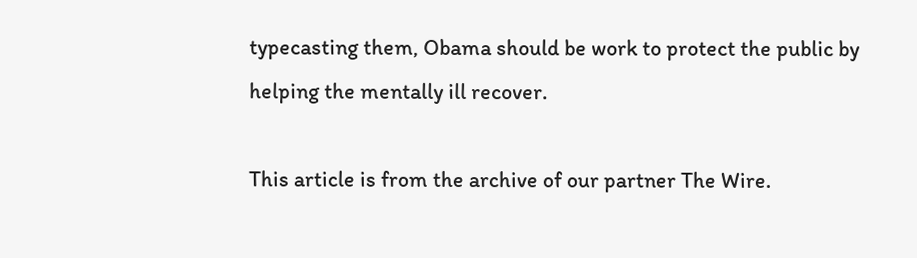typecasting them, Obama should be work to protect the public by helping the mentally ill recover.

This article is from the archive of our partner The Wire.